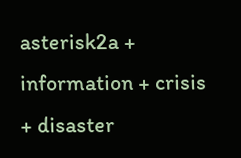asterisk2a + information + crisis + disaster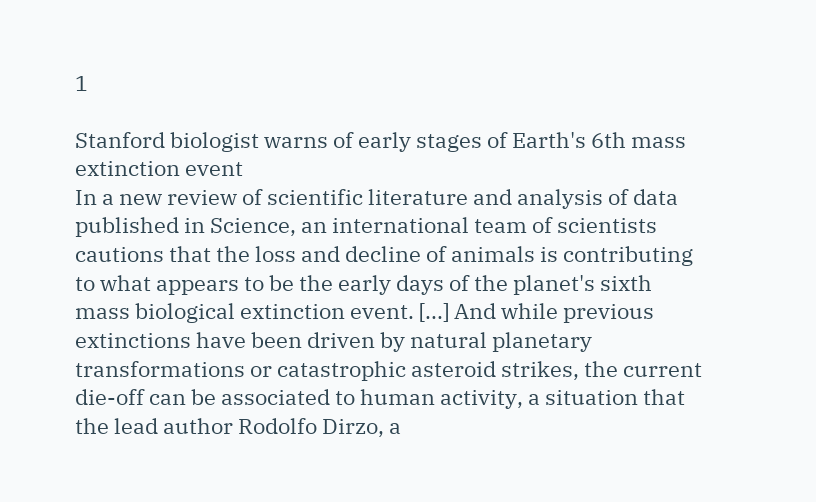1

Stanford biologist warns of early stages of Earth's 6th mass extinction event
In a new review of scientific literature and analysis of data published in Science, an international team of scientists cautions that the loss and decline of animals is contributing to what appears to be the early days of the planet's sixth mass biological extinction event. [...] And while previous extinctions have been driven by natural planetary transformations or catastrophic asteroid strikes, the current die-off can be associated to human activity, a situation that the lead author Rodolfo Dirzo, a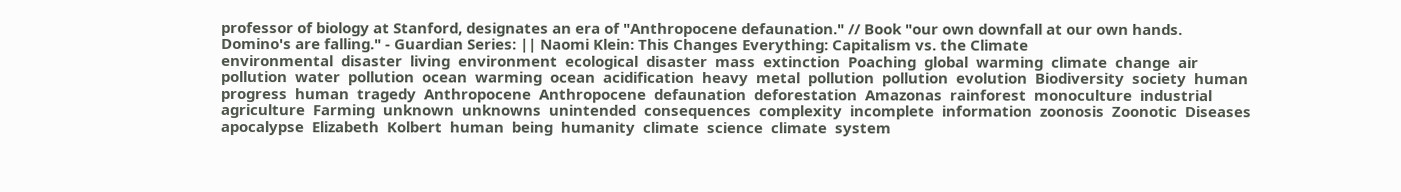professor of biology at Stanford, designates an era of "Anthropocene defaunation." // Book "our own downfall at our own hands. Domino's are falling." - Guardian Series: || Naomi Klein: This Changes Everything: Capitalism vs. the Climate
environmental  disaster  living  environment  ecological  disaster  mass  extinction  Poaching  global  warming  climate  change  air  pollution  water  pollution  ocean  warming  ocean  acidification  heavy  metal  pollution  pollution  evolution  Biodiversity  society  human  progress  human  tragedy  Anthropocene  Anthropocene  defaunation  deforestation  Amazonas  rainforest  monoculture  industrial  agriculture  Farming  unknown  unknowns  unintended  consequences  complexity  incomplete  information  zoonosis  Zoonotic  Diseases  apocalypse  Elizabeth  Kolbert  human  being  humanity  climate  science  climate  system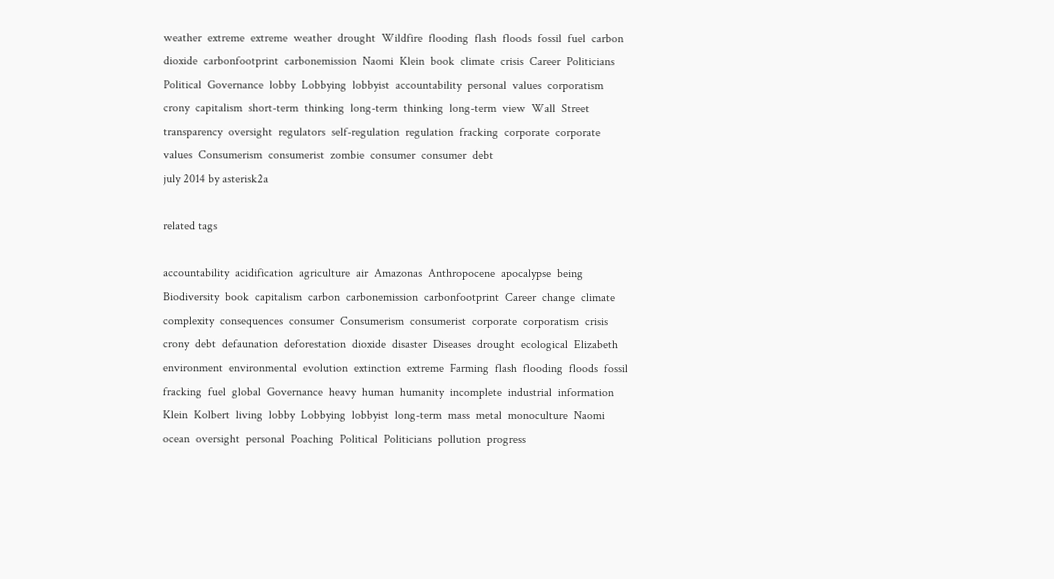weather  extreme  extreme  weather  drought  Wildfire  flooding  flash  floods  fossil  fuel  carbon  dioxide  carbonfootprint  carbonemission  Naomi  Klein  book  climate  crisis  Career  Politicians  Political  Governance  lobby  Lobbying  lobbyist  accountability  personal  values  corporatism  crony  capitalism  short-term  thinking  long-term  thinking  long-term  view  Wall  Street  transparency  oversight  regulators  self-regulation  regulation  fracking  corporate  corporate  values  Consumerism  consumerist  zombie  consumer  consumer  debt
july 2014 by asterisk2a

related tags

accountability  acidification  agriculture  air  Amazonas  Anthropocene  apocalypse  being  Biodiversity  book  capitalism  carbon  carbonemission  carbonfootprint  Career  change  climate  complexity  consequences  consumer  Consumerism  consumerist  corporate  corporatism  crisis  crony  debt  defaunation  deforestation  dioxide  disaster  Diseases  drought  ecological  Elizabeth  environment  environmental  evolution  extinction  extreme  Farming  flash  flooding  floods  fossil  fracking  fuel  global  Governance  heavy  human  humanity  incomplete  industrial  information  Klein  Kolbert  living  lobby  Lobbying  lobbyist  long-term  mass  metal  monoculture  Naomi  ocean  oversight  personal  Poaching  Political  Politicians  pollution  progress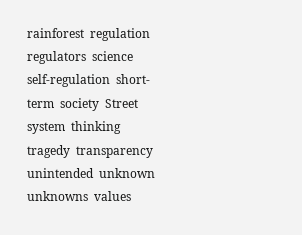rainforest  regulation  regulators  science  self-regulation  short-term  society  Street  system  thinking  tragedy  transparency  unintended  unknown  unknowns  values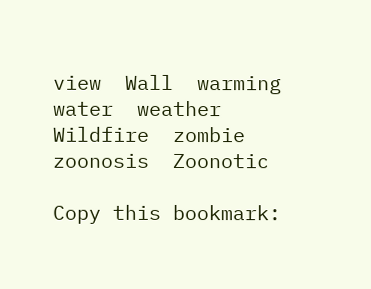view  Wall  warming  water  weather  Wildfire  zombie  zoonosis  Zoonotic

Copy this bookmark: